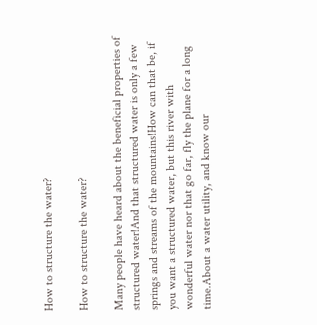How to structure the water?

How to structure the water?

Many people have heard about the beneficial properties of structured water!And that structured water is only a few springs and streams of the mountains!How can that be, if you want a structured water, but this river with wonderful water nor that go far, fly the plane for a long time.About a water utility, and know our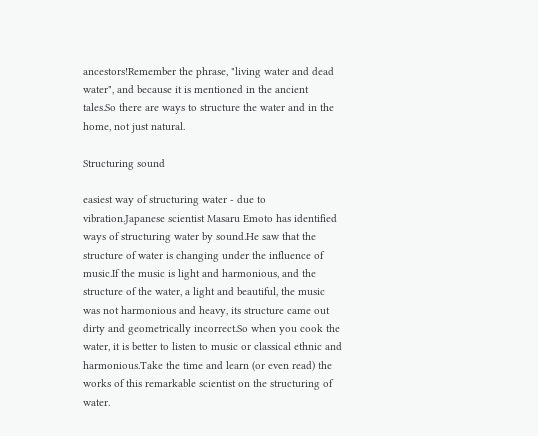ancestors!Remember the phrase, "living water and dead water", and because it is mentioned in the ancient tales.So there are ways to structure the water and in the home, not just natural.

Structuring sound

easiest way of structuring water - due to vibration.Japanese scientist Masaru Emoto has identified ways of structuring water by sound.He saw that the structure of water is changing under the influence of music.If the music is light and harmonious, and the structure of the water, a light and beautiful, the music was not harmonious and heavy, its structure came out dirty and geometrically incorrect.So when you cook the water, it is better to listen to music or classical ethnic and harmonious.Take the time and learn (or even read) the works of this remarkable scientist on the structuring of water.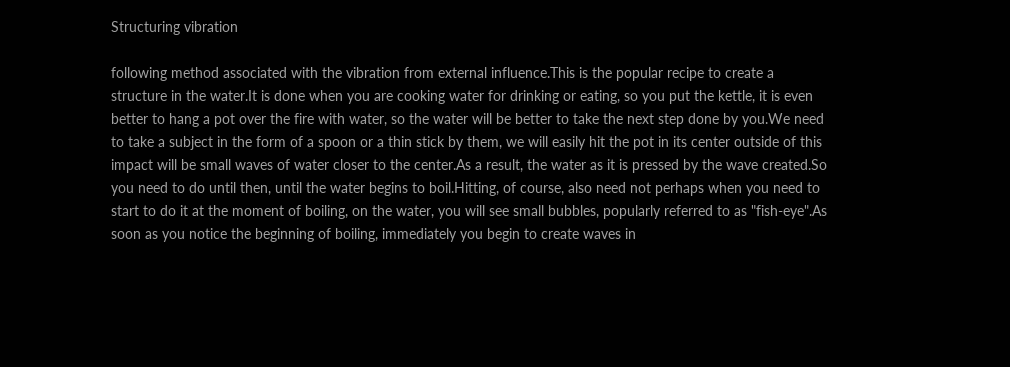Structuring vibration

following method associated with the vibration from external influence.This is the popular recipe to create a structure in the water.It is done when you are cooking water for drinking or eating, so you put the kettle, it is even better to hang a pot over the fire with water, so the water will be better to take the next step done by you.We need to take a subject in the form of a spoon or a thin stick by them, we will easily hit the pot in its center outside of this impact will be small waves of water closer to the center.As a result, the water as it is pressed by the wave created.So you need to do until then, until the water begins to boil.Hitting, of course, also need not perhaps when you need to start to do it at the moment of boiling, on the water, you will see small bubbles, popularly referred to as "fish-eye".As soon as you notice the beginning of boiling, immediately you begin to create waves in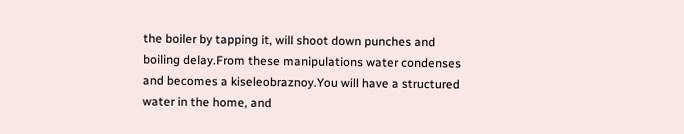the boiler by tapping it, will shoot down punches and boiling delay.From these manipulations water condenses and becomes a kiseleobraznoy.You will have a structured water in the home, and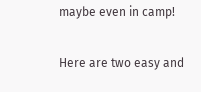maybe even in camp!

Here are two easy and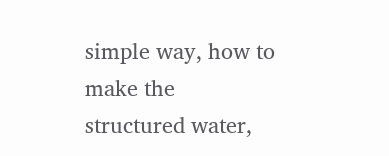simple way, how to make the structured water,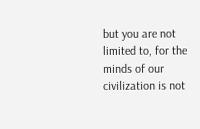but you are not limited to, for the minds of our civilization is not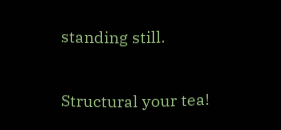standing still.

Structural your tea!